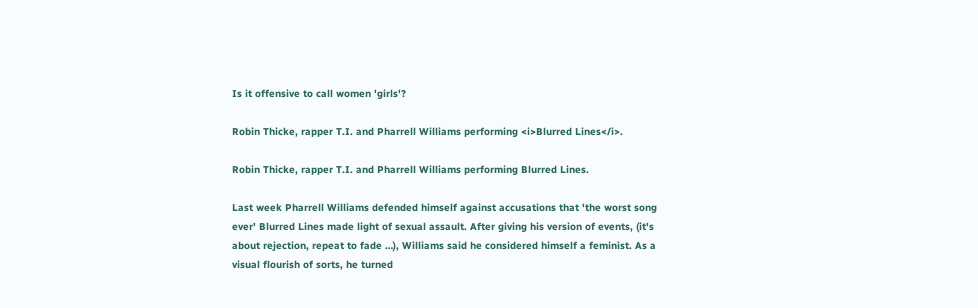Is it offensive to call women 'girls'?

Robin Thicke, rapper T.I. and Pharrell Williams performing <i>Blurred Lines</i>.

Robin Thicke, rapper T.I. and Pharrell Williams performing Blurred Lines.

Last week Pharrell Williams defended himself against accusations that 'the worst song ever' Blurred Lines made light of sexual assault. After giving his version of events, (it's about rejection, repeat to fade …), Williams said he considered himself a feminist. As a visual flourish of sorts, he turned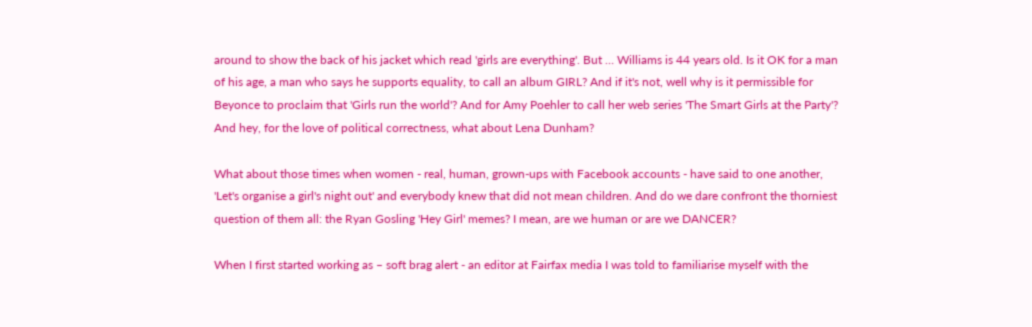around to show the back of his jacket which read 'girls are everything'. But … Williams is 44 years old. Is it OK for a man of his age, a man who says he supports equality, to call an album GIRL? And if it's not, well why is it permissible for Beyonce to proclaim that 'Girls run the world'? And for Amy Poehler to call her web series 'The Smart Girls at the Party'? And hey, for the love of political correctness, what about Lena Dunham?

What about those times when women - real, human, grown-ups with Facebook accounts - have said to one another, 'Let's organise a girl's night out' and everybody knew that did not mean children. And do we dare confront the thorniest question of them all: the Ryan Gosling 'Hey Girl' memes? I mean, are we human or are we DANCER?

When I first started working as – soft brag alert - an editor at Fairfax media I was told to familiarise myself with the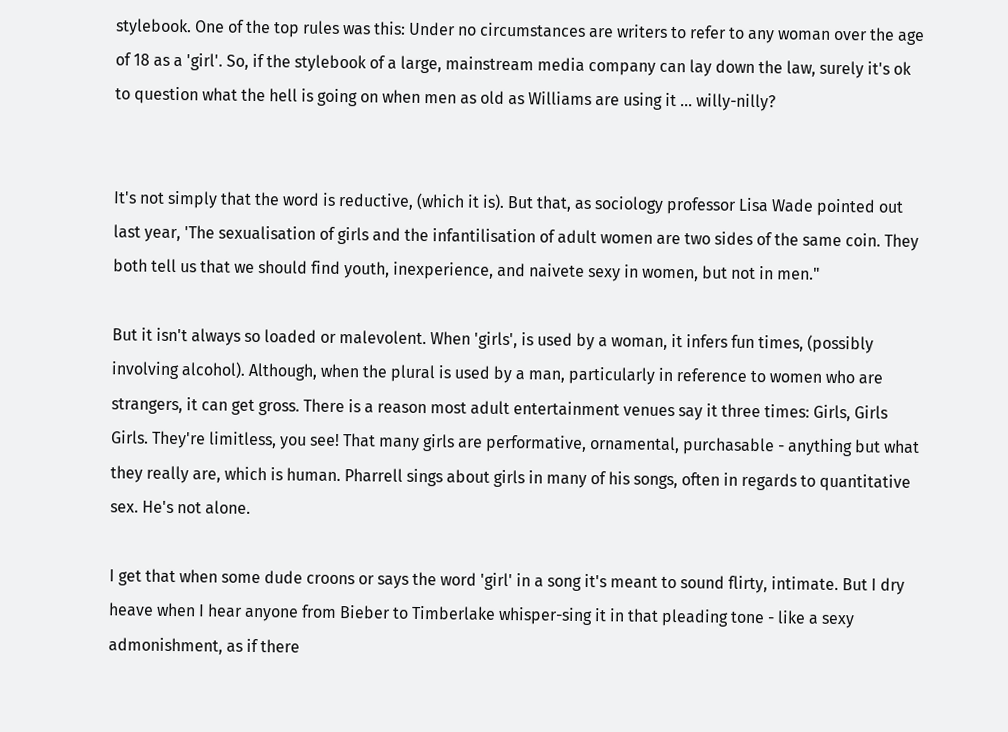stylebook. One of the top rules was this: Under no circumstances are writers to refer to any woman over the age of 18 as a 'girl'. So, if the stylebook of a large, mainstream media company can lay down the law, surely it's ok to question what the hell is going on when men as old as Williams are using it … willy-nilly?


It's not simply that the word is reductive, (which it is). But that, as sociology professor Lisa Wade pointed out last year, 'The sexualisation of girls and the infantilisation of adult women are two sides of the same coin. They both tell us that we should find youth, inexperience, and naivete sexy in women, but not in men."

But it isn't always so loaded or malevolent. When 'girls', is used by a woman, it infers fun times, (possibly involving alcohol). Although, when the plural is used by a man, particularly in reference to women who are strangers, it can get gross. There is a reason most adult entertainment venues say it three times: Girls, Girls Girls. They're limitless, you see! That many girls are performative, ornamental, purchasable - anything but what they really are, which is human. Pharrell sings about girls in many of his songs, often in regards to quantitative sex. He's not alone.

I get that when some dude croons or says the word 'girl' in a song it's meant to sound flirty, intimate. But I dry heave when I hear anyone from Bieber to Timberlake whisper-sing it in that pleading tone - like a sexy admonishment, as if there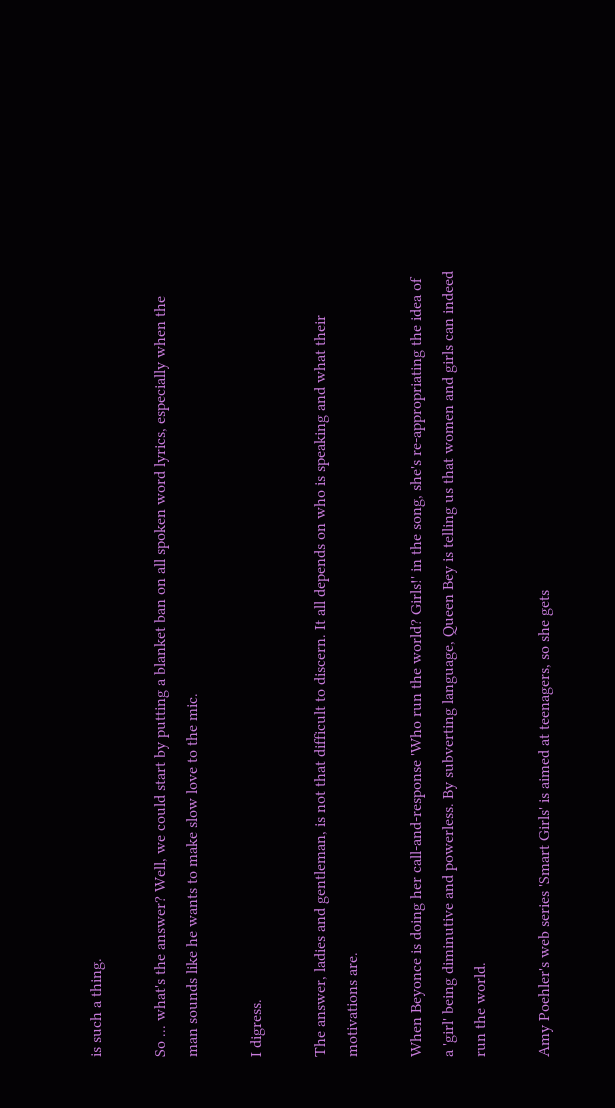is such a thing.

So ... what's the answer? Well, we could start by putting a blanket ban on all spoken word lyrics, especially when the man sounds like he wants to make slow love to the mic.

I digress.

The answer, ladies and gentleman, is not that difficult to discern. It all depends on who is speaking and what their motivations are.

When Beyonce is doing her call-and-response 'Who run the world? Girls!' in the song, she's re-appropriating the idea of a 'girl' being diminutive and powerless. By subverting language, Queen Bey is telling us that women and girls can indeed run the world.

Amy Poehler's web series 'Smart Girls' is aimed at teenagers, so she gets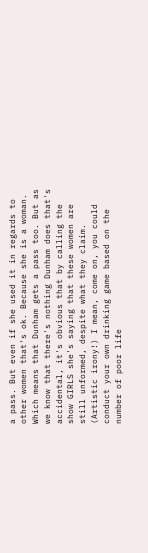a pass. But even if she used it in regards to other women that's ok. Because she is a woman. Which means that Dunham gets a pass too. But as we know that there's nothing Dunham does that's accidental, it's obvious that by calling the show GIRLS she's saying that these women are still unformed, despite what they claim. (Artistic irony!) I mean, come on, you could conduct your own drinking game based on the number of poor life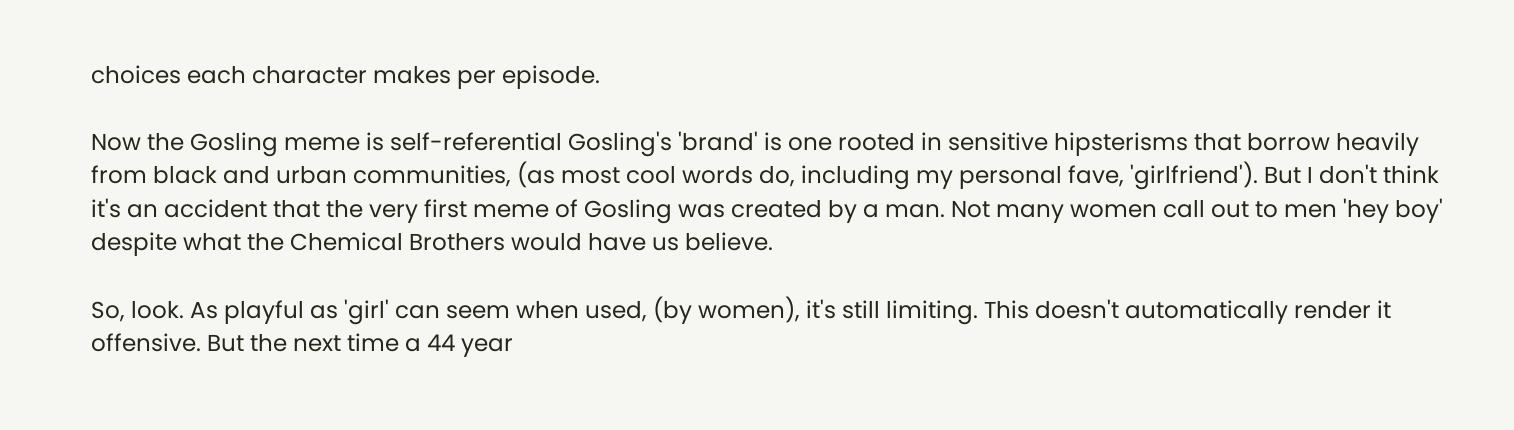choices each character makes per episode.

Now the Gosling meme is self-referential Gosling's 'brand' is one rooted in sensitive hipsterisms that borrow heavily from black and urban communities, (as most cool words do, including my personal fave, 'girlfriend'). But I don't think it's an accident that the very first meme of Gosling was created by a man. Not many women call out to men 'hey boy' despite what the Chemical Brothers would have us believe.

So, look. As playful as 'girl' can seem when used, (by women), it's still limiting. This doesn't automatically render it offensive. But the next time a 44 year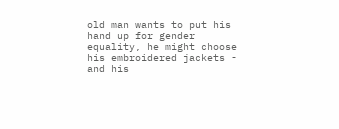old man wants to put his hand up for gender equality, he might choose his embroidered jackets - and his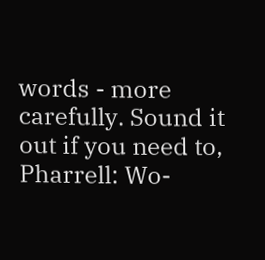words - more carefully. Sound it out if you need to, Pharrell: Wo-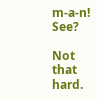m-a-n! See?

Not that hard.